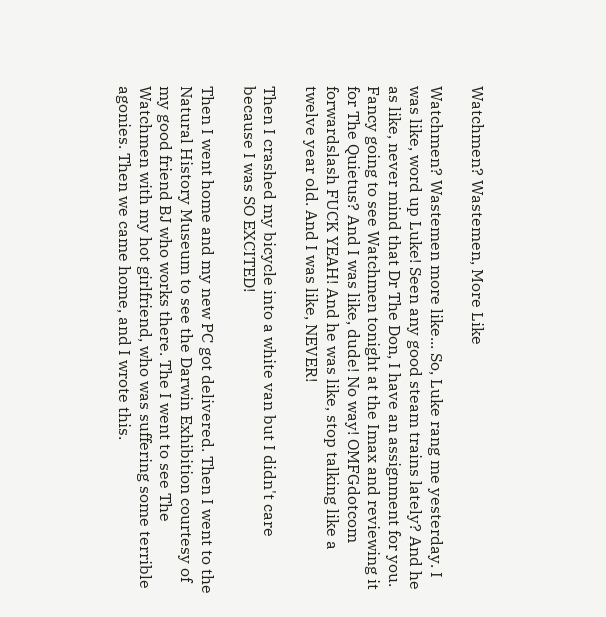Watchmen? Wastemen, More Like

Watchmen? Wastemen more like... So, Luke rang me yesterday. I was like, word up Luke! Seen any good steam trains lately? And he as like, never mind that Dr The Don, I have an assignment for you. Fancy going to see Watchmen tonight at the Imax and reviewing it for The Quietus? And I was like, dude! No way! OMFGdotcom forwardslash FUCK YEAH! And he was like, stop talking like a twelve year old. And I was like, NEVER!

Then I crashed my bicycle into a white van but I didn't care because I was SO EXCITED!

Then I went home and my new PC got delivered. Then I went to the Natural History Museum to see the Darwin Exhibition courtesy of my good friend BJ who works there. The I went to see The Watchmen with my hot girlfriend, who was suffering some terrible agonies. Then we came home, and I wrote this.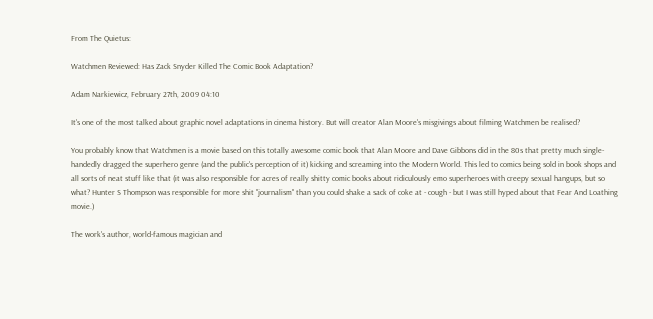From The Quietus:

Watchmen Reviewed: Has Zack Snyder Killed The Comic Book Adaptation?

Adam Narkiewicz, February 27th, 2009 04:10

It's one of the most talked about graphic novel adaptations in cinema history. But will creator Alan Moore's misgivings about filming Watchmen be realised?

You probably know that Watchmen is a movie based on this totally awesome comic book that Alan Moore and Dave Gibbons did in the 80s that pretty much single-handedly dragged the superhero genre (and the public's perception of it) kicking and screaming into the Modern World. This led to comics being sold in book shops and all sorts of neat stuff like that (it was also responsible for acres of really shitty comic books about ridiculously emo superheroes with creepy sexual hangups, but so what? Hunter S Thompson was responsible for more shit "journalism" than you could shake a sack of coke at - cough - but I was still hyped about that Fear And Loathing movie.)

The work's author, world-famous magician and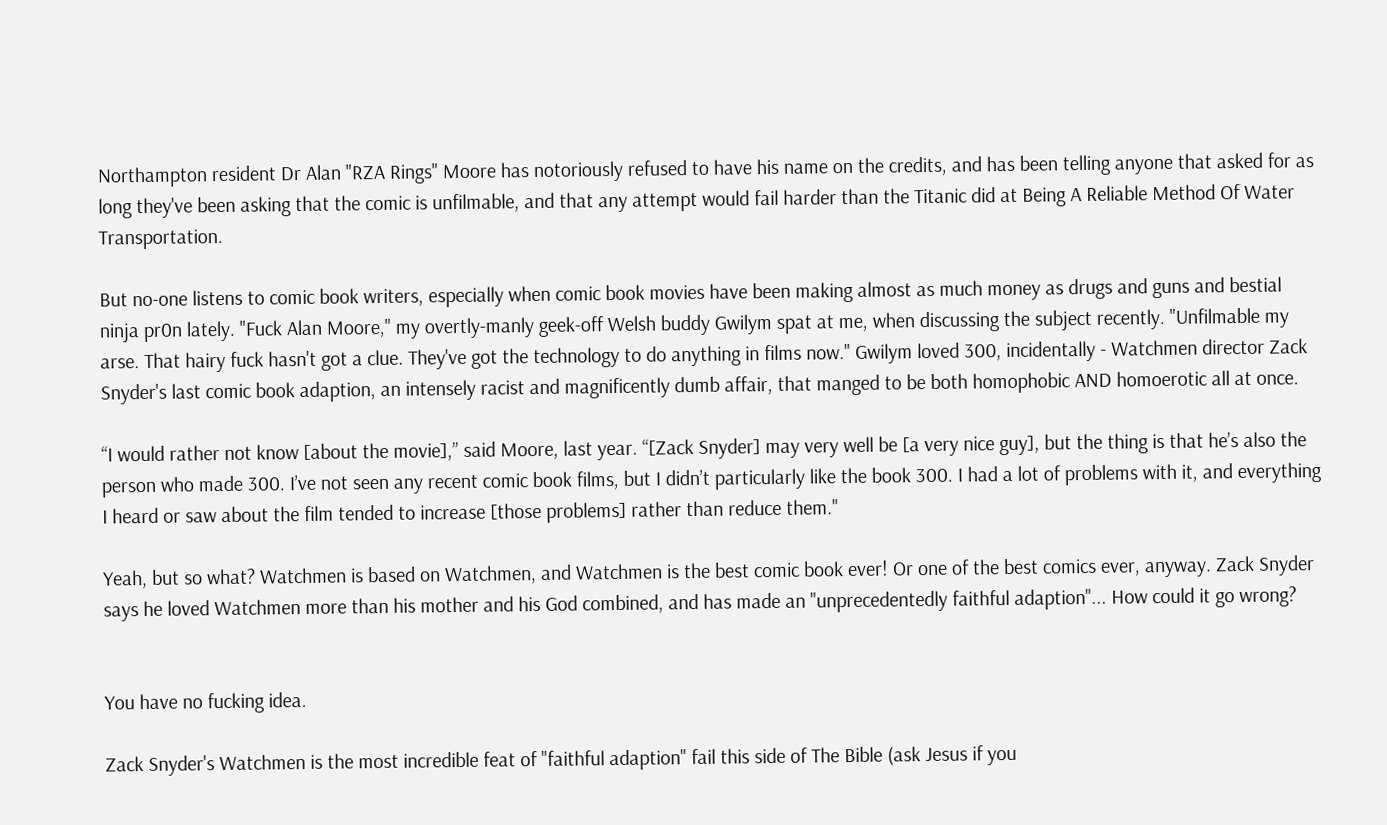Northampton resident Dr Alan "RZA Rings" Moore has notoriously refused to have his name on the credits, and has been telling anyone that asked for as long they've been asking that the comic is unfilmable, and that any attempt would fail harder than the Titanic did at Being A Reliable Method Of Water Transportation.

But no-one listens to comic book writers, especially when comic book movies have been making almost as much money as drugs and guns and bestial ninja pr0n lately. "Fuck Alan Moore," my overtly-manly geek-off Welsh buddy Gwilym spat at me, when discussing the subject recently. "Unfilmable my arse. That hairy fuck hasn't got a clue. They've got the technology to do anything in films now." Gwilym loved 300, incidentally - Watchmen director Zack Snyder's last comic book adaption, an intensely racist and magnificently dumb affair, that manged to be both homophobic AND homoerotic all at once.

“I would rather not know [about the movie],” said Moore, last year. “[Zack Snyder] may very well be [a very nice guy], but the thing is that he’s also the person who made 300. I’ve not seen any recent comic book films, but I didn’t particularly like the book 300. I had a lot of problems with it, and everything I heard or saw about the film tended to increase [those problems] rather than reduce them."

Yeah, but so what? Watchmen is based on Watchmen, and Watchmen is the best comic book ever! Or one of the best comics ever, anyway. Zack Snyder says he loved Watchmen more than his mother and his God combined, and has made an "unprecedentedly faithful adaption"... How could it go wrong?


You have no fucking idea.

Zack Snyder's Watchmen is the most incredible feat of "faithful adaption" fail this side of The Bible (ask Jesus if you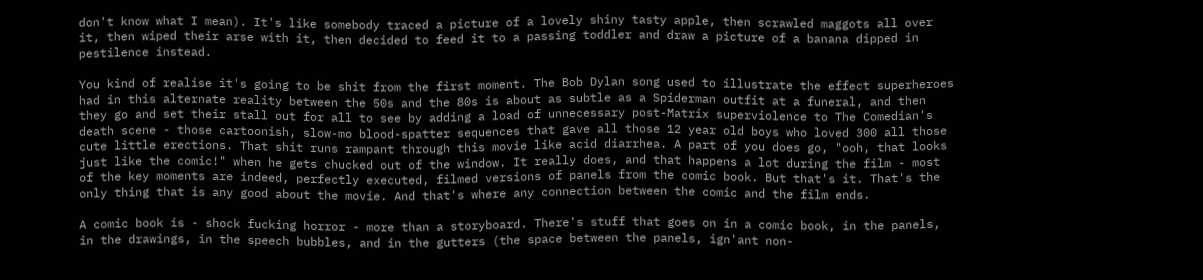don't know what I mean). It's like somebody traced a picture of a lovely shiny tasty apple, then scrawled maggots all over it, then wiped their arse with it, then decided to feed it to a passing toddler and draw a picture of a banana dipped in pestilence instead.

You kind of realise it's going to be shit from the first moment. The Bob Dylan song used to illustrate the effect superheroes had in this alternate reality between the 50s and the 80s is about as subtle as a Spiderman outfit at a funeral, and then they go and set their stall out for all to see by adding a load of unnecessary post-Matrix superviolence to The Comedian's death scene - those cartoonish, slow-mo blood-spatter sequences that gave all those 12 year old boys who loved 300 all those cute little erections. That shit runs rampant through this movie like acid diarrhea. A part of you does go, "ooh, that looks just like the comic!" when he gets chucked out of the window. It really does, and that happens a lot during the film - most of the key moments are indeed, perfectly executed, filmed versions of panels from the comic book. But that's it. That's the only thing that is any good about the movie. And that's where any connection between the comic and the film ends.

A comic book is - shock fucking horror - more than a storyboard. There's stuff that goes on in a comic book, in the panels, in the drawings, in the speech bubbles, and in the gutters (the space between the panels, ign'ant non-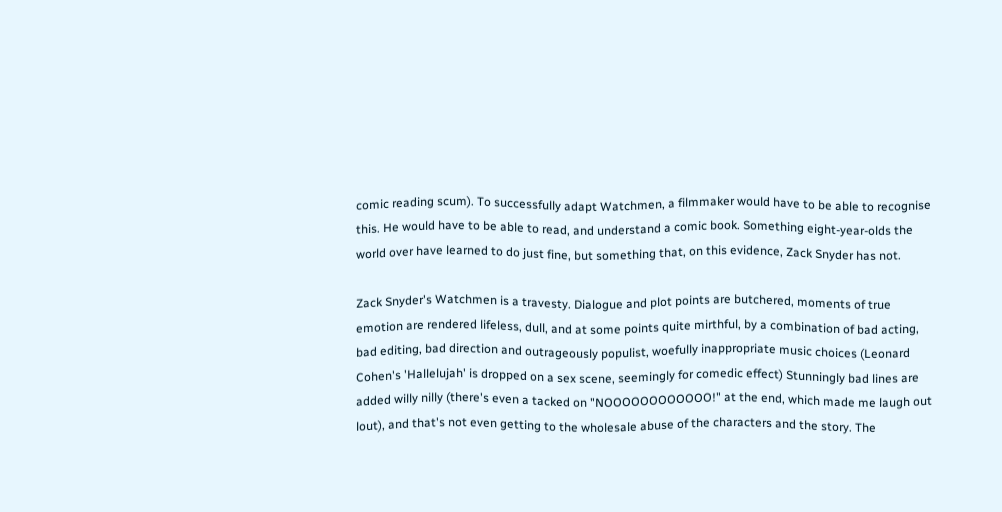comic reading scum). To successfully adapt Watchmen, a filmmaker would have to be able to recognise this. He would have to be able to read, and understand a comic book. Something eight-year-olds the world over have learned to do just fine, but something that, on this evidence, Zack Snyder has not.

Zack Snyder's Watchmen is a travesty. Dialogue and plot points are butchered, moments of true emotion are rendered lifeless, dull, and at some points quite mirthful, by a combination of bad acting, bad editing, bad direction and outrageously populist, woefully inappropriate music choices (Leonard Cohen's 'Hallelujah' is dropped on a sex scene, seemingly for comedic effect) Stunningly bad lines are added willy nilly (there's even a tacked on "NOOOOOOOOOOOO!" at the end, which made me laugh out lout), and that's not even getting to the wholesale abuse of the characters and the story. The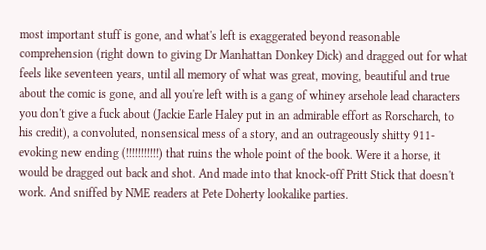most important stuff is gone, and what's left is exaggerated beyond reasonable comprehension (right down to giving Dr Manhattan Donkey Dick) and dragged out for what feels like seventeen years, until all memory of what was great, moving, beautiful and true about the comic is gone, and all you're left with is a gang of whiney arsehole lead characters you don't give a fuck about (Jackie Earle Haley put in an admirable effort as Rorscharch, to his credit), a convoluted, nonsensical mess of a story, and an outrageously shitty 911-evoking new ending (!!!!!!!!!!!) that ruins the whole point of the book. Were it a horse, it would be dragged out back and shot. And made into that knock-off Pritt Stick that doesn't work. And sniffed by NME readers at Pete Doherty lookalike parties.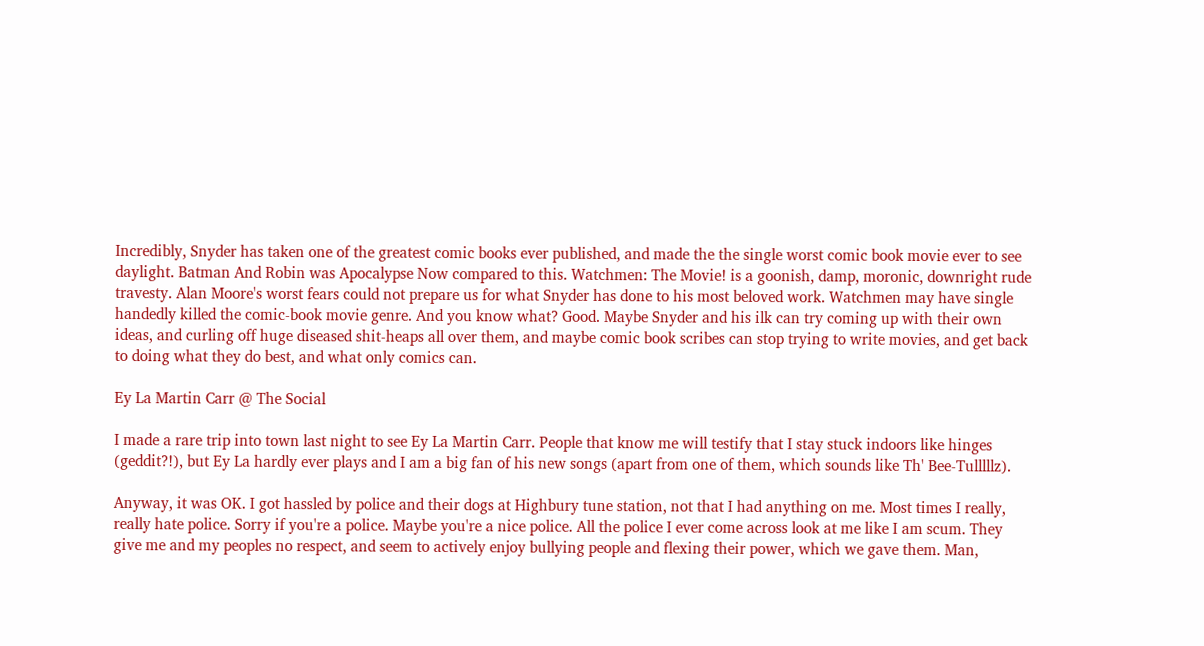Incredibly, Snyder has taken one of the greatest comic books ever published, and made the the single worst comic book movie ever to see daylight. Batman And Robin was Apocalypse Now compared to this. Watchmen: The Movie! is a goonish, damp, moronic, downright rude travesty. Alan Moore's worst fears could not prepare us for what Snyder has done to his most beloved work. Watchmen may have single handedly killed the comic-book movie genre. And you know what? Good. Maybe Snyder and his ilk can try coming up with their own ideas, and curling off huge diseased shit-heaps all over them, and maybe comic book scribes can stop trying to write movies, and get back to doing what they do best, and what only comics can.

Ey La Martin Carr @ The Social

I made a rare trip into town last night to see Ey La Martin Carr. People that know me will testify that I stay stuck indoors like hinges (geddit?!), but Ey La hardly ever plays and I am a big fan of his new songs (apart from one of them, which sounds like Th' Bee-Tulllllz).

Anyway, it was OK. I got hassled by police and their dogs at Highbury tune station, not that I had anything on me. Most times I really, really hate police. Sorry if you're a police. Maybe you're a nice police. All the police I ever come across look at me like I am scum. They give me and my peoples no respect, and seem to actively enjoy bullying people and flexing their power, which we gave them. Man,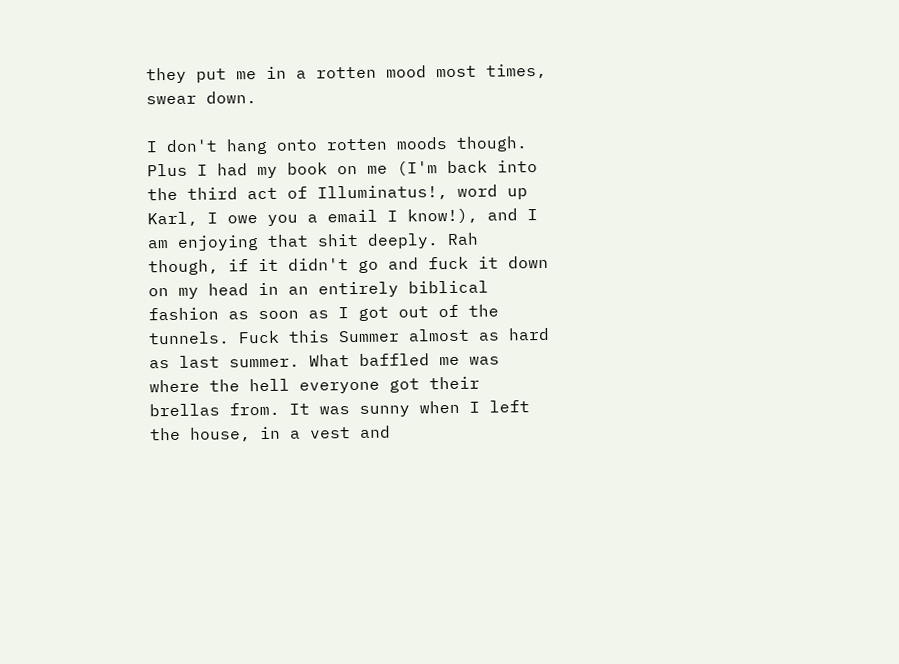they put me in a rotten mood most times, swear down.

I don't hang onto rotten moods though. Plus I had my book on me (I'm back into the third act of Illuminatus!, word up Karl, I owe you a email I know!), and I am enjoying that shit deeply. Rah though, if it didn't go and fuck it down on my head in an entirely biblical fashion as soon as I got out of the tunnels. Fuck this Summer almost as hard as last summer. What baffled me was where the hell everyone got their brellas from. It was sunny when I left the house, in a vest and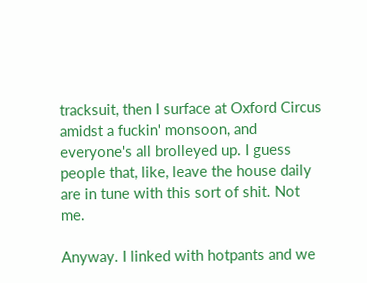tracksuit, then I surface at Oxford Circus amidst a fuckin' monsoon, and everyone's all brolleyed up. I guess people that, like, leave the house daily are in tune with this sort of shit. Not me.

Anyway. I linked with hotpants and we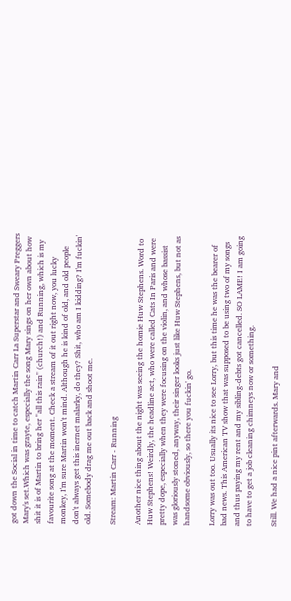got down the Social in time to catch Martin Carr La Superstar and Sweary Preggers Mary's set.Which was grayte, especially the song Mary sings on her own about how shit it is of Martin to bring her "all this rain" (church!) and Running, which is my favourite song at the moment. Check a stream of it out right now, you lucky monkey, I'm sure Martin won't mind. Although he is kind of old, and old people don't always get this inernet malarky, do they? Shit, who am I kidding? I'm fuckin' old. Somebody drag me out back and shoot me.

Stream: Martin Carr - Running

Another nice thing about the night was seeing the homie Huw Stephens. Word to Huw Stephens! Weirdly, the headline act, who were called Cats In Paris and were pretty dope, especially when they were focusing on the violin, and whose bassist was gloriously stoned, anyway, their singer looks just like Huw Stephens, but not as handsome obviously, so there you fuckin' go.

Lorry was out too. Usually its nice to see Lorry, but this time he was the bearer of bad news. This American TV show that was supposed to be using two of my songs and thus paying my rent and my sibling-debts got cancelled. SO LAME! I am going to have to get a job cleaning chimneys now or something.

Still. We had a nice pint afterwards. Mary and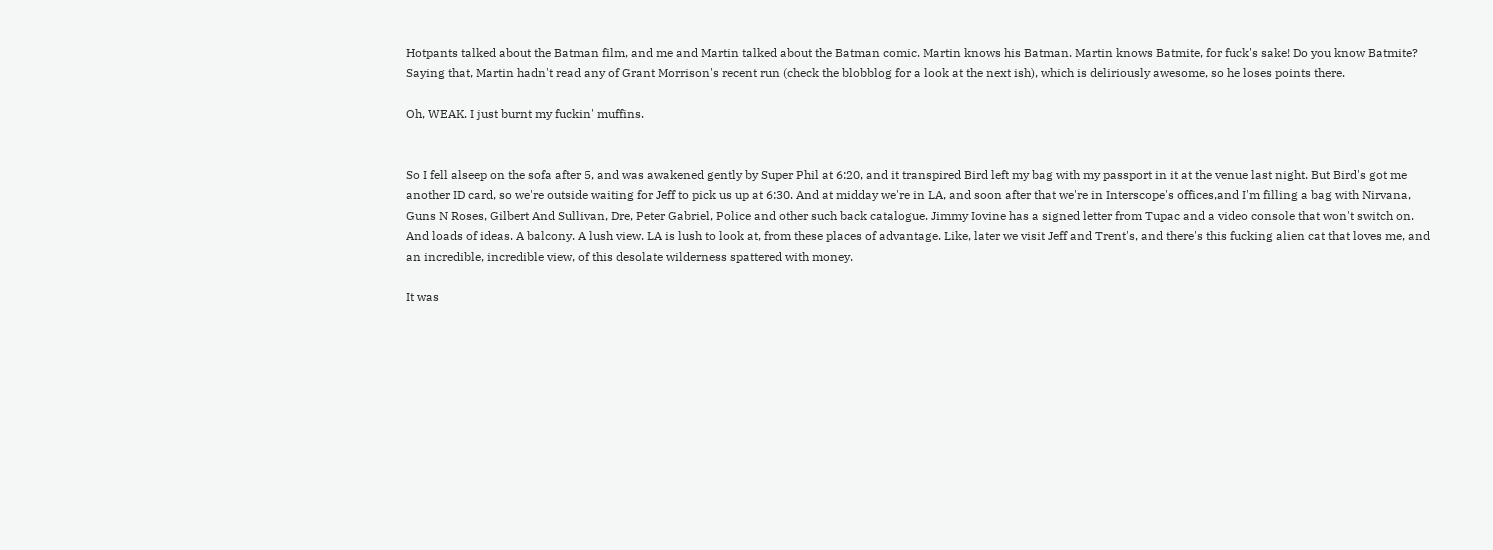Hotpants talked about the Batman film, and me and Martin talked about the Batman comic. Martin knows his Batman. Martin knows Batmite, for fuck's sake! Do you know Batmite? Saying that, Martin hadn't read any of Grant Morrison's recent run (check the blobblog for a look at the next ish), which is deliriously awesome, so he loses points there.

Oh, WEAK. I just burnt my fuckin' muffins.


So I fell alseep on the sofa after 5, and was awakened gently by Super Phil at 6:20, and it transpired Bird left my bag with my passport in it at the venue last night. But Bird's got me another ID card, so we're outside waiting for Jeff to pick us up at 6:30. And at midday we're in LA, and soon after that we're in Interscope's offices,and I'm filling a bag with Nirvana, Guns N Roses, Gilbert And Sullivan, Dre, Peter Gabriel, Police and other such back catalogue. Jimmy Iovine has a signed letter from Tupac and a video console that won't switch on. And loads of ideas. A balcony. A lush view. LA is lush to look at, from these places of advantage. Like, later we visit Jeff and Trent's, and there's this fucking alien cat that loves me, and an incredible, incredible view, of this desolate wilderness spattered with money.

It was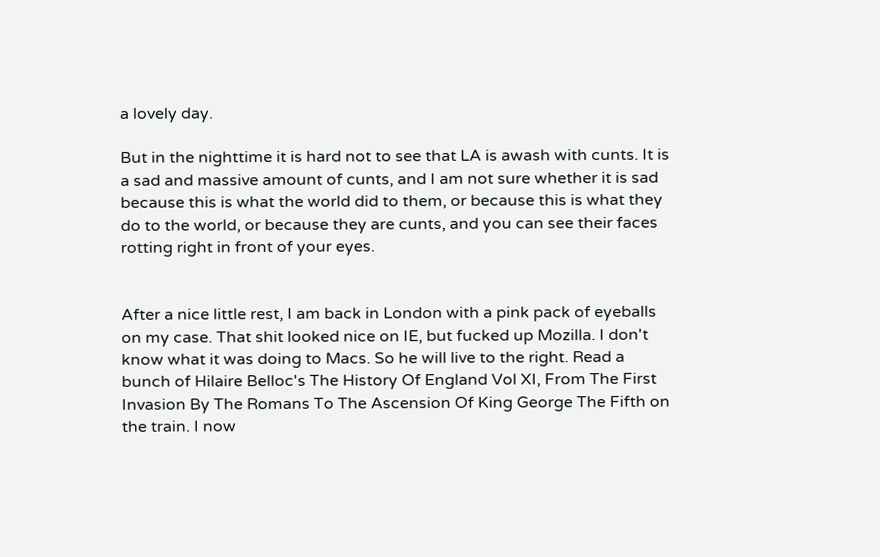a lovely day.

But in the nighttime it is hard not to see that LA is awash with cunts. It is a sad and massive amount of cunts, and I am not sure whether it is sad because this is what the world did to them, or because this is what they do to the world, or because they are cunts, and you can see their faces rotting right in front of your eyes.


After a nice little rest, I am back in London with a pink pack of eyeballs on my case. That shit looked nice on IE, but fucked up Mozilla. I don't know what it was doing to Macs. So he will live to the right. Read a bunch of Hilaire Belloc's The History Of England Vol XI, From The First Invasion By The Romans To The Ascension Of King George The Fifth on the train. I now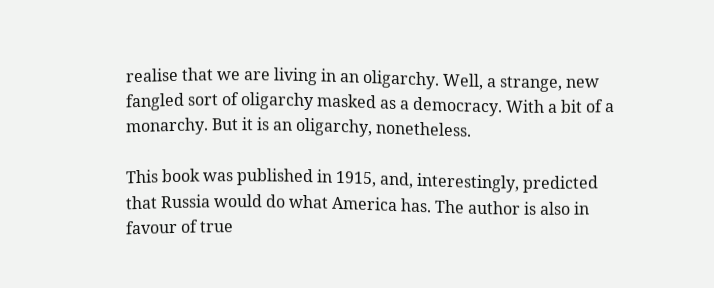realise that we are living in an oligarchy. Well, a strange, new fangled sort of oligarchy masked as a democracy. With a bit of a monarchy. But it is an oligarchy, nonetheless.

This book was published in 1915, and, interestingly, predicted that Russia would do what America has. The author is also in favour of true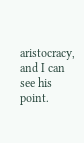aristocracy, and I can see his point.